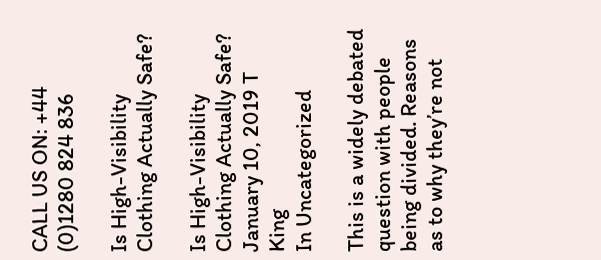CALL US ON: +44 (0)1280 824 836

Is High-Visibility Clothing Actually Safe?

Is High-Visibility Clothing Actually Safe?
January 10, 2019 T King
In Uncategorized

This is a widely debated question with people being divided. Reasons as to why they’re not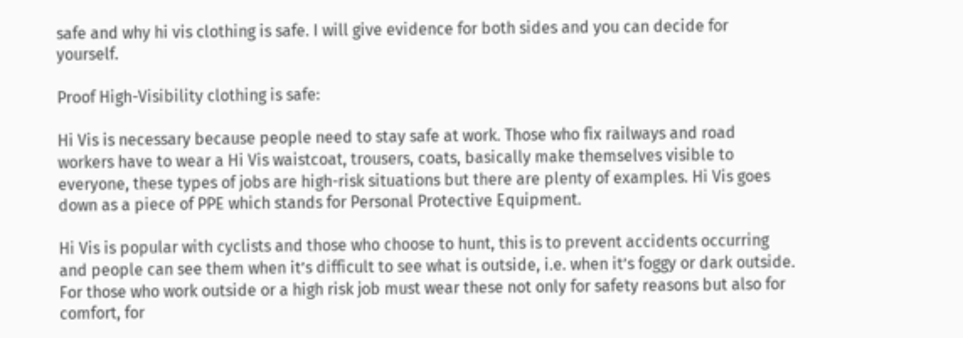safe and why hi vis clothing is safe. I will give evidence for both sides and you can decide for yourself.

Proof High-Visibility clothing is safe:

Hi Vis is necessary because people need to stay safe at work. Those who fix railways and road workers have to wear a Hi Vis waistcoat, trousers, coats, basically make themselves visible to everyone, these types of jobs are high-risk situations but there are plenty of examples. Hi Vis goes down as a piece of PPE which stands for Personal Protective Equipment.

Hi Vis is popular with cyclists and those who choose to hunt, this is to prevent accidents occurring and people can see them when it’s difficult to see what is outside, i.e. when it’s foggy or dark outside. For those who work outside or a high risk job must wear these not only for safety reasons but also for comfort, for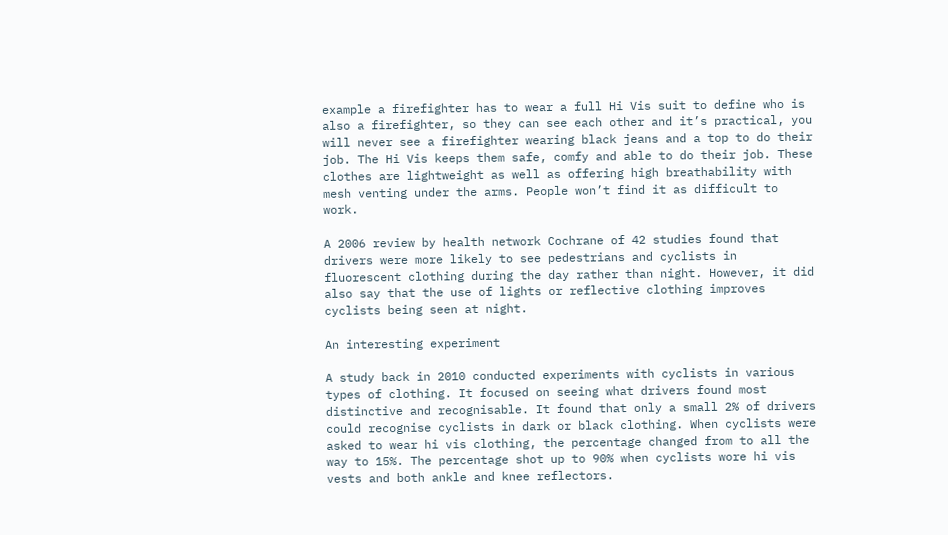example a firefighter has to wear a full Hi Vis suit to define who is also a firefighter, so they can see each other and it’s practical, you will never see a firefighter wearing black jeans and a top to do their job. The Hi Vis keeps them safe, comfy and able to do their job. These clothes are lightweight as well as offering high breathability with mesh venting under the arms. People won’t find it as difficult to work.

A 2006 review by health network Cochrane of 42 studies found that drivers were more likely to see pedestrians and cyclists in fluorescent clothing during the day rather than night. However, it did also say that the use of lights or reflective clothing improves cyclists being seen at night.

An interesting experiment

A study back in 2010 conducted experiments with cyclists in various types of clothing. It focused on seeing what drivers found most distinctive and recognisable. It found that only a small 2% of drivers could recognise cyclists in dark or black clothing. When cyclists were asked to wear hi vis clothing, the percentage changed from to all the way to 15%. The percentage shot up to 90% when cyclists wore hi vis vests and both ankle and knee reflectors.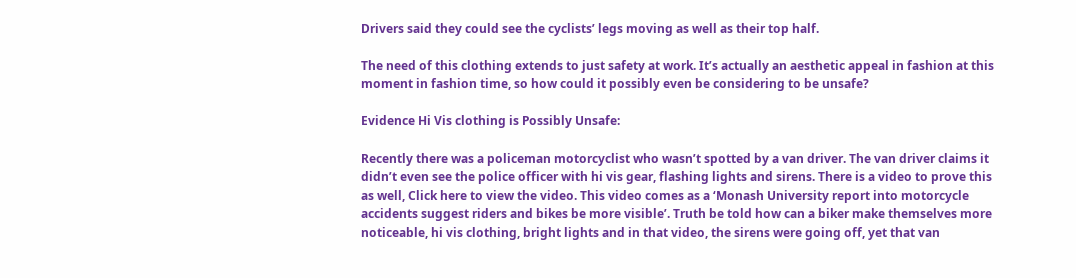Drivers said they could see the cyclists’ legs moving as well as their top half.

The need of this clothing extends to just safety at work. It’s actually an aesthetic appeal in fashion at this moment in fashion time, so how could it possibly even be considering to be unsafe?

Evidence Hi Vis clothing is Possibly Unsafe:

Recently there was a policeman motorcyclist who wasn’t spotted by a van driver. The van driver claims it didn’t even see the police officer with hi vis gear, flashing lights and sirens. There is a video to prove this as well, Click here to view the video. This video comes as a ‘Monash University report into motorcycle accidents suggest riders and bikes be more visible’. Truth be told how can a biker make themselves more noticeable, hi vis clothing, bright lights and in that video, the sirens were going off, yet that van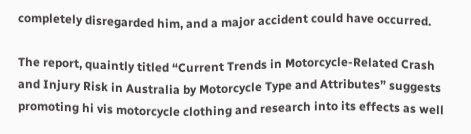completely disregarded him, and a major accident could have occurred.

The report, quaintly titled “Current Trends in Motorcycle-Related Crash and Injury Risk in Australia by Motorcycle Type and Attributes” suggests promoting hi vis motorcycle clothing and research into its effects as well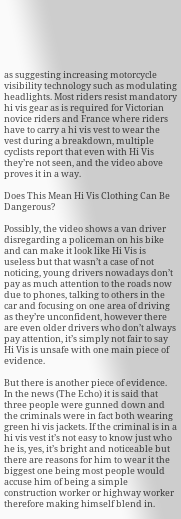as suggesting increasing motorcycle visibility technology such as modulating headlights. Most riders resist mandatory hi vis gear as is required for Victorian novice riders and France where riders have to carry a hi vis vest to wear the vest during a breakdown, multiple cyclists report that even with Hi Vis they’re not seen, and the video above proves it in a way.

Does This Mean Hi Vis Clothing Can Be Dangerous?

Possibly, the video shows a van driver disregarding a policeman on his bike and can make it look like Hi Vis is useless but that wasn’t a case of not noticing, young drivers nowadays don’t pay as much attention to the roads now due to phones, talking to others in the car and focusing on one area of driving as they’re unconfident, however there are even older drivers who don’t always pay attention, it’s simply not fair to say Hi Vis is unsafe with one main piece of evidence.

But there is another piece of evidence. In the news (The Echo) it is said that three people were gunned down and the criminals were in fact both wearing green hi vis jackets. If the criminal is in a hi vis vest it’s not easy to know just who he is, yes, it’s bright and noticeable but there are reasons for him to wear it the biggest one being most people would accuse him of being a simple construction worker or highway worker therefore making himself blend in.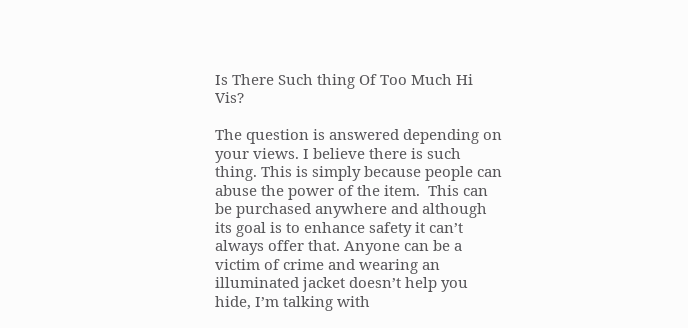Is There Such thing Of Too Much Hi Vis?

The question is answered depending on your views. I believe there is such thing. This is simply because people can abuse the power of the item.  This can be purchased anywhere and although its goal is to enhance safety it can’t always offer that. Anyone can be a victim of crime and wearing an illuminated jacket doesn’t help you hide, I’m talking with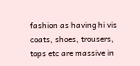fashion as having hi vis coats, shoes, trousers, tops etc are massive in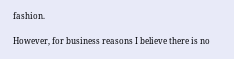fashion.

However, for business reasons I believe there is no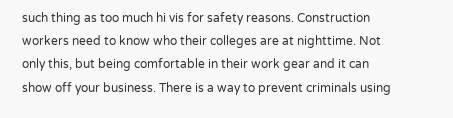such thing as too much hi vis for safety reasons. Construction workers need to know who their colleges are at nighttime. Not only this, but being comfortable in their work gear and it can show off your business. There is a way to prevent criminals using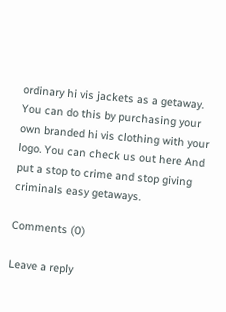ordinary hi vis jackets as a getaway. You can do this by purchasing your own branded hi vis clothing with your logo. You can check us out here And put a stop to crime and stop giving criminals easy getaways.

Comments (0)

Leave a reply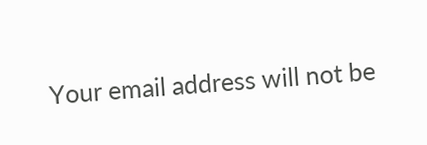Your email address will not be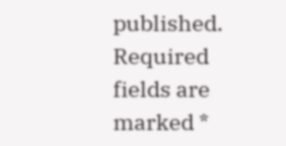published. Required fields are marked *